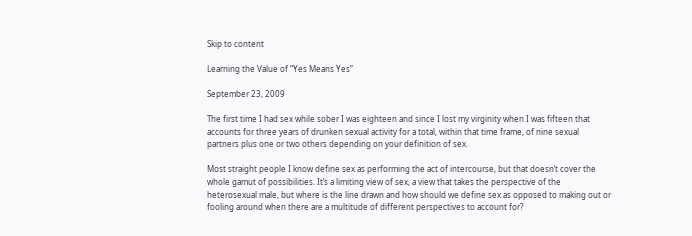Skip to content

Learning the Value of “Yes Means Yes”

September 23, 2009

The first time I had sex while sober I was eighteen and since I lost my virginity when I was fifteen that accounts for three years of drunken sexual activity for a total, within that time frame, of nine sexual partners plus one or two others depending on your definition of sex.

Most straight people I know define sex as performing the act of intercourse, but that doesn’t cover the whole gamut of possibilities. It’s a limiting view of sex, a view that takes the perspective of the heterosexual male, but where is the line drawn and how should we define sex as opposed to making out or fooling around when there are a multitude of different perspectives to account for?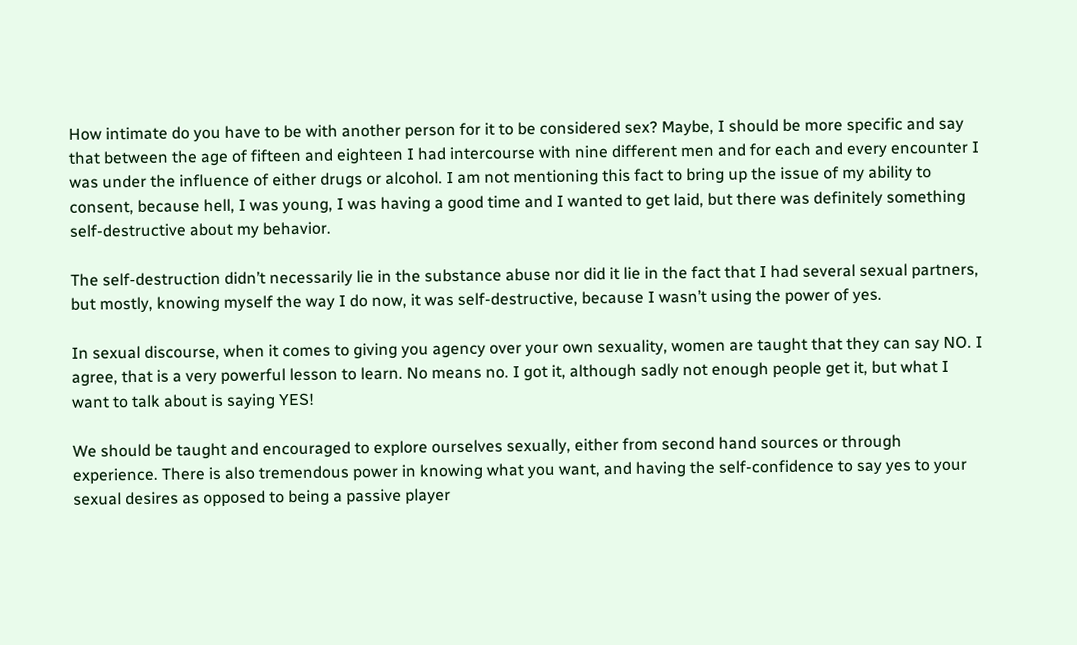How intimate do you have to be with another person for it to be considered sex? Maybe, I should be more specific and say that between the age of fifteen and eighteen I had intercourse with nine different men and for each and every encounter I was under the influence of either drugs or alcohol. I am not mentioning this fact to bring up the issue of my ability to consent, because hell, I was young, I was having a good time and I wanted to get laid, but there was definitely something self-destructive about my behavior.

The self-destruction didn’t necessarily lie in the substance abuse nor did it lie in the fact that I had several sexual partners, but mostly, knowing myself the way I do now, it was self-destructive, because I wasn’t using the power of yes.

In sexual discourse, when it comes to giving you agency over your own sexuality, women are taught that they can say NO. I agree, that is a very powerful lesson to learn. No means no. I got it, although sadly not enough people get it, but what I want to talk about is saying YES!

We should be taught and encouraged to explore ourselves sexually, either from second hand sources or through experience. There is also tremendous power in knowing what you want, and having the self-confidence to say yes to your sexual desires as opposed to being a passive player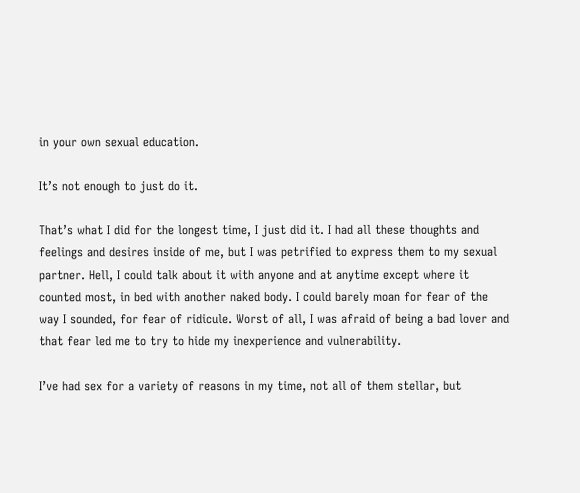in your own sexual education.

It’s not enough to just do it.

That’s what I did for the longest time, I just did it. I had all these thoughts and feelings and desires inside of me, but I was petrified to express them to my sexual partner. Hell, I could talk about it with anyone and at anytime except where it counted most, in bed with another naked body. I could barely moan for fear of the way I sounded, for fear of ridicule. Worst of all, I was afraid of being a bad lover and that fear led me to try to hide my inexperience and vulnerability.

I’ve had sex for a variety of reasons in my time, not all of them stellar, but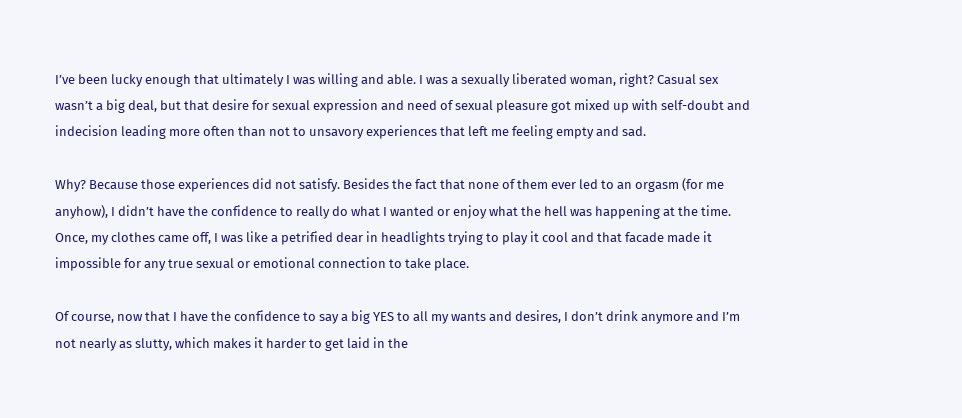I’ve been lucky enough that ultimately I was willing and able. I was a sexually liberated woman, right? Casual sex wasn’t a big deal, but that desire for sexual expression and need of sexual pleasure got mixed up with self-doubt and indecision leading more often than not to unsavory experiences that left me feeling empty and sad.

Why? Because those experiences did not satisfy. Besides the fact that none of them ever led to an orgasm (for me anyhow), I didn’t have the confidence to really do what I wanted or enjoy what the hell was happening at the time. Once, my clothes came off, I was like a petrified dear in headlights trying to play it cool and that facade made it impossible for any true sexual or emotional connection to take place.

Of course, now that I have the confidence to say a big YES to all my wants and desires, I don’t drink anymore and I’m not nearly as slutty, which makes it harder to get laid in the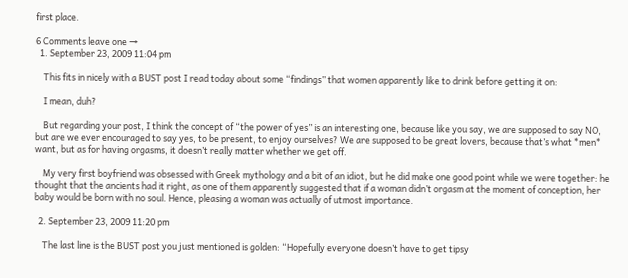first place.

6 Comments leave one →
  1. September 23, 2009 11:04 pm

    This fits in nicely with a BUST post I read today about some “findings” that women apparently like to drink before getting it on:

    I mean, duh?

    But regarding your post, I think the concept of “the power of yes” is an interesting one, because like you say, we are supposed to say NO, but are we ever encouraged to say yes, to be present, to enjoy ourselves? We are supposed to be great lovers, because that’s what *men* want, but as for having orgasms, it doesn’t really matter whether we get off.

    My very first boyfriend was obsessed with Greek mythology and a bit of an idiot, but he did make one good point while we were together: he thought that the ancients had it right, as one of them apparently suggested that if a woman didn’t orgasm at the moment of conception, her baby would be born with no soul. Hence, pleasing a woman was actually of utmost importance.

  2. September 23, 2009 11:20 pm

    The last line is the BUST post you just mentioned is golden: “Hopefully everyone doesn’t have to get tipsy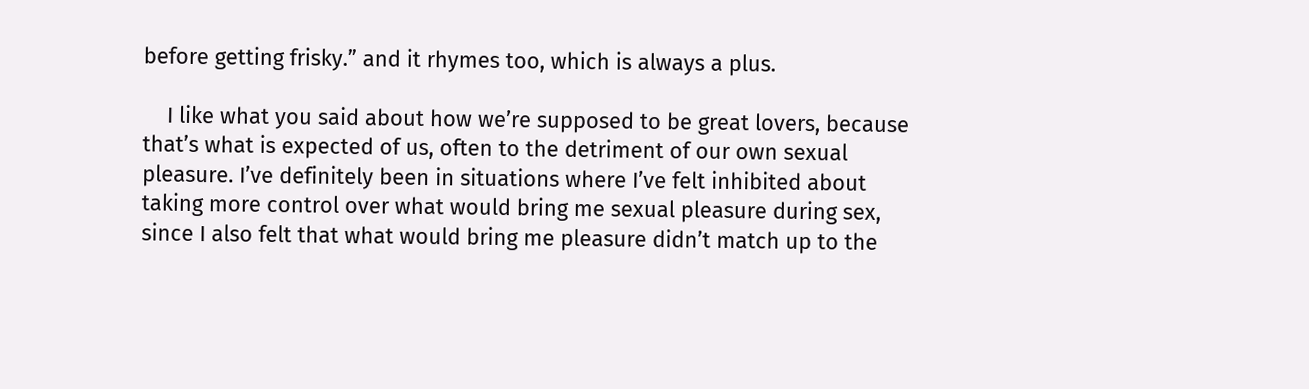before getting frisky.” and it rhymes too, which is always a plus.

    I like what you said about how we’re supposed to be great lovers, because that’s what is expected of us, often to the detriment of our own sexual pleasure. I’ve definitely been in situations where I’ve felt inhibited about taking more control over what would bring me sexual pleasure during sex, since I also felt that what would bring me pleasure didn’t match up to the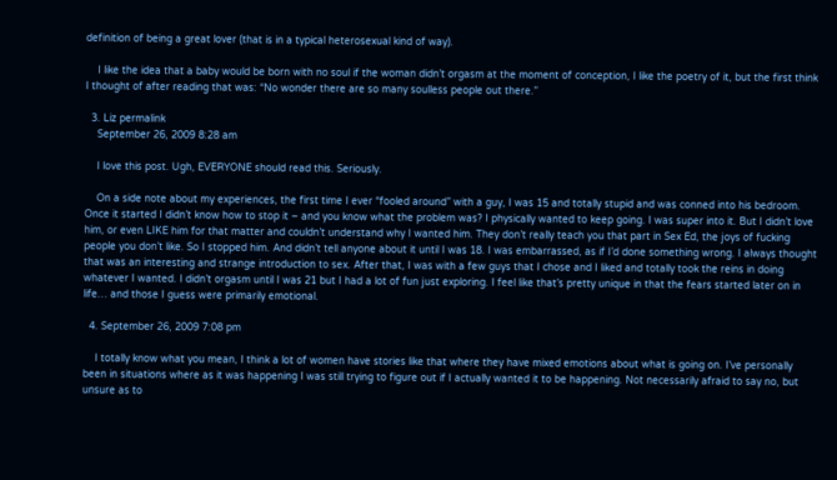definition of being a great lover (that is in a typical heterosexual kind of way).

    I like the idea that a baby would be born with no soul if the woman didn’t orgasm at the moment of conception, I like the poetry of it, but the first think I thought of after reading that was: “No wonder there are so many soulless people out there.”

  3. Liz permalink
    September 26, 2009 8:28 am

    I love this post. Ugh, EVERYONE should read this. Seriously.

    On a side note about my experiences, the first time I ever “fooled around” with a guy, I was 15 and totally stupid and was conned into his bedroom. Once it started I didn’t know how to stop it – and you know what the problem was? I physically wanted to keep going. I was super into it. But I didn’t love him, or even LIKE him for that matter and couldn’t understand why I wanted him. They don’t really teach you that part in Sex Ed, the joys of fucking people you don’t like. So I stopped him. And didn’t tell anyone about it until I was 18. I was embarrassed, as if I’d done something wrong. I always thought that was an interesting and strange introduction to sex. After that, I was with a few guys that I chose and I liked and totally took the reins in doing whatever I wanted. I didn’t orgasm until I was 21 but I had a lot of fun just exploring. I feel like that’s pretty unique in that the fears started later on in life… and those I guess were primarily emotional.

  4. September 26, 2009 7:08 pm

    I totally know what you mean, I think a lot of women have stories like that where they have mixed emotions about what is going on. I’ve personally been in situations where as it was happening I was still trying to figure out if I actually wanted it to be happening. Not necessarily afraid to say no, but unsure as to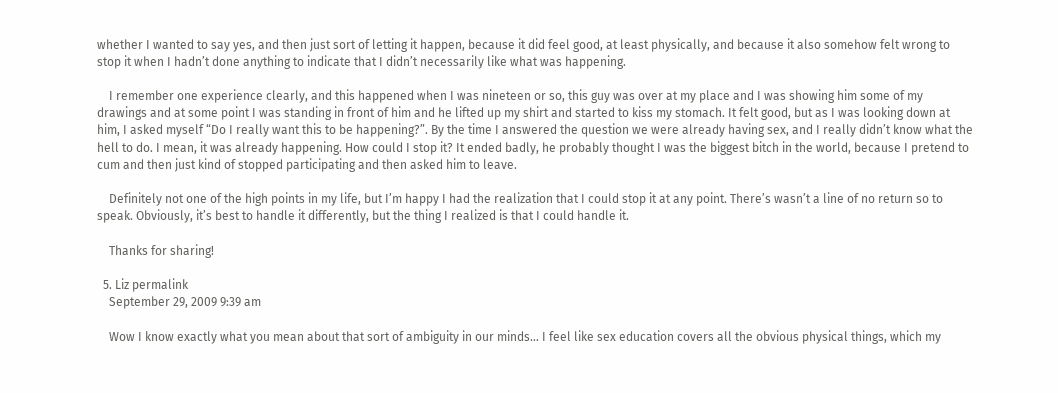whether I wanted to say yes, and then just sort of letting it happen, because it did feel good, at least physically, and because it also somehow felt wrong to stop it when I hadn’t done anything to indicate that I didn’t necessarily like what was happening.

    I remember one experience clearly, and this happened when I was nineteen or so, this guy was over at my place and I was showing him some of my drawings and at some point I was standing in front of him and he lifted up my shirt and started to kiss my stomach. It felt good, but as I was looking down at him, I asked myself “Do I really want this to be happening?”. By the time I answered the question we were already having sex, and I really didn’t know what the hell to do. I mean, it was already happening. How could I stop it? It ended badly, he probably thought I was the biggest bitch in the world, because I pretend to cum and then just kind of stopped participating and then asked him to leave.

    Definitely not one of the high points in my life, but I’m happy I had the realization that I could stop it at any point. There’s wasn’t a line of no return so to speak. Obviously, it’s best to handle it differently, but the thing I realized is that I could handle it.

    Thanks for sharing!

  5. Liz permalink
    September 29, 2009 9:39 am

    Wow I know exactly what you mean about that sort of ambiguity in our minds… I feel like sex education covers all the obvious physical things, which my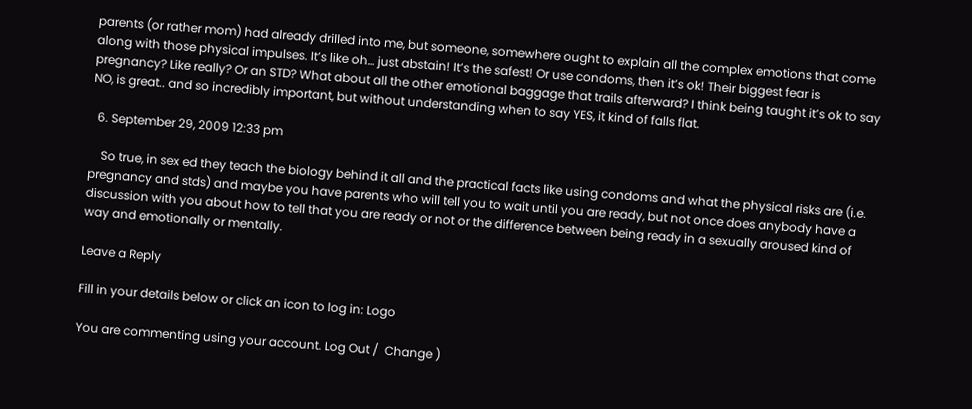parents (or rather mom) had already drilled into me, but someone, somewhere ought to explain all the complex emotions that come along with those physical impulses. It’s like oh… just abstain! It’s the safest! Or use condoms, then it’s ok! Their biggest fear is pregnancy? Like really? Or an STD? What about all the other emotional baggage that trails afterward? I think being taught it’s ok to say NO, is great.. and so incredibly important, but without understanding when to say YES, it kind of falls flat.

  6. September 29, 2009 12:33 pm

    So true, in sex ed they teach the biology behind it all and the practical facts like using condoms and what the physical risks are (i.e. pregnancy and stds) and maybe you have parents who will tell you to wait until you are ready, but not once does anybody have a discussion with you about how to tell that you are ready or not or the difference between being ready in a sexually aroused kind of way and emotionally or mentally.

Leave a Reply

Fill in your details below or click an icon to log in: Logo

You are commenting using your account. Log Out /  Change )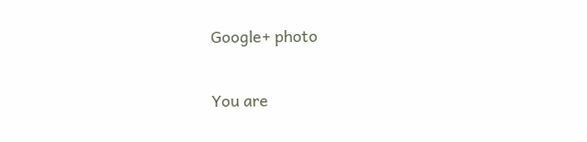Google+ photo

You are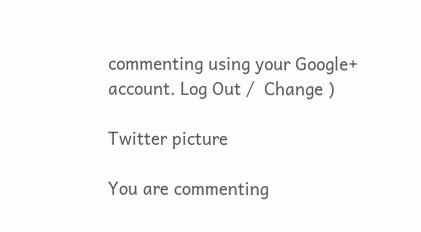commenting using your Google+ account. Log Out /  Change )

Twitter picture

You are commenting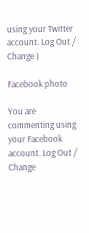using your Twitter account. Log Out /  Change )

Facebook photo

You are commenting using your Facebook account. Log Out /  Change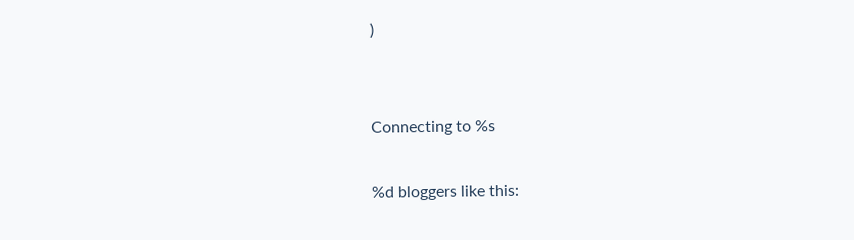)


Connecting to %s

%d bloggers like this: